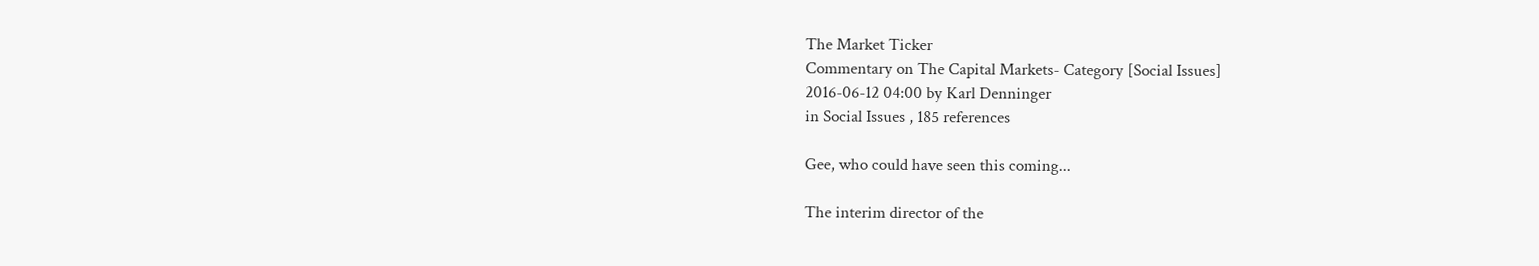The Market Ticker
Commentary on The Capital Markets- Category [Social Issues]
2016-06-12 04:00 by Karl Denninger
in Social Issues , 185 references

Gee, who could have seen this coming...

The interim director of the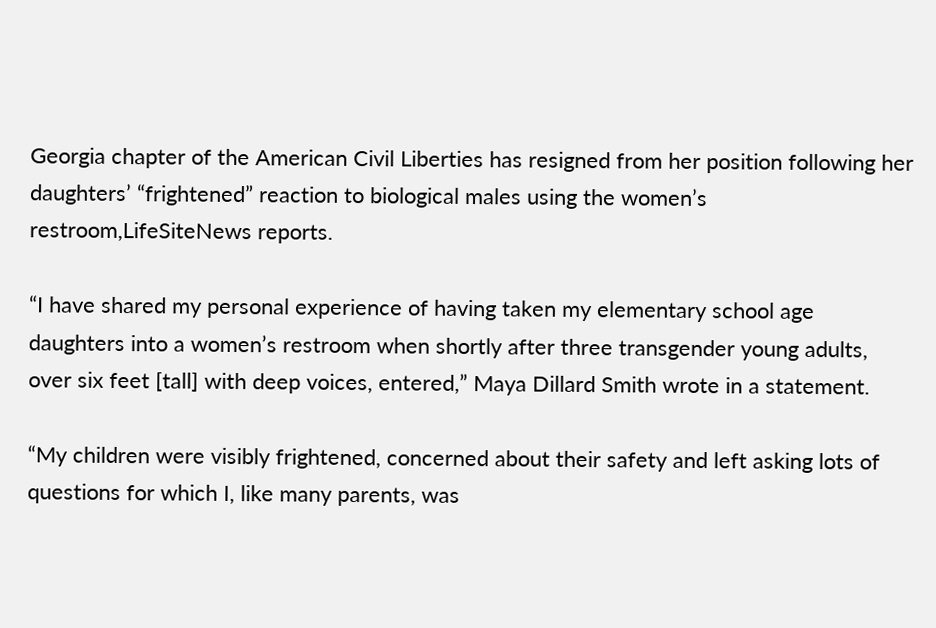Georgia chapter of the American Civil Liberties has resigned from her position following her daughters’ “frightened” reaction to biological males using the women’s restroom,LifeSiteNews reports.

“I have shared my personal experience of having taken my elementary school age daughters into a women’s restroom when shortly after three transgender young adults, over six feet [tall] with deep voices, entered,” Maya Dillard Smith wrote in a statement.

“My children were visibly frightened, concerned about their safety and left asking lots of questions for which I, like many parents, was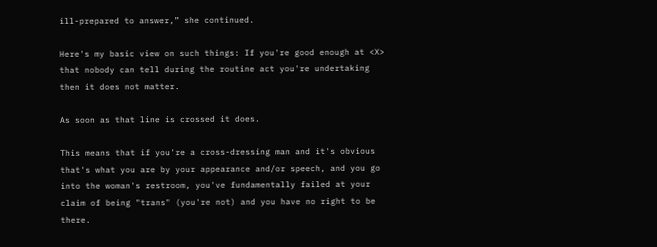ill-prepared to answer,” she continued.

Here's my basic view on such things: If you're good enough at <X> that nobody can tell during the routine act you're undertaking then it does not matter.

As soon as that line is crossed it does.

This means that if you're a cross-dressing man and it's obvious that's what you are by your appearance and/or speech, and you go into the woman's restroom, you've fundamentally failed at your claim of being "trans" (you're not) and you have no right to be there.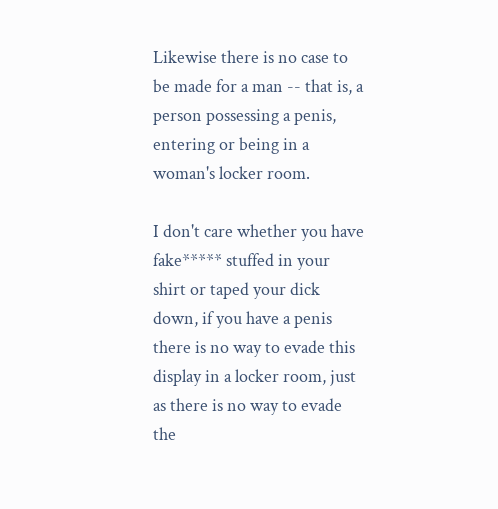Likewise there is no case to be made for a man -- that is, a person possessing a penis, entering or being in a woman's locker room.

I don't care whether you have fake***** stuffed in your shirt or taped your dick down, if you have a penis there is no way to evade this display in a locker room, just as there is no way to evade the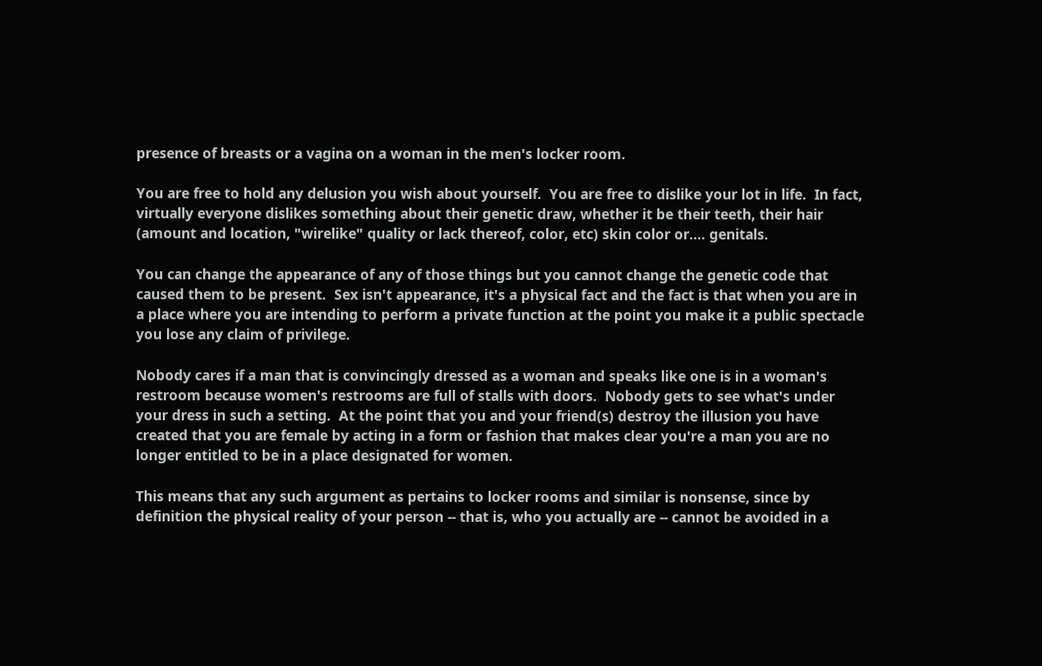presence of breasts or a vagina on a woman in the men's locker room.

You are free to hold any delusion you wish about yourself.  You are free to dislike your lot in life.  In fact, virtually everyone dislikes something about their genetic draw, whether it be their teeth, their hair (amount and location, "wirelike" quality or lack thereof, color, etc) skin color or.... genitals.

You can change the appearance of any of those things but you cannot change the genetic code that caused them to be present.  Sex isn't appearance, it's a physical fact and the fact is that when you are in a place where you are intending to perform a private function at the point you make it a public spectacle you lose any claim of privilege.

Nobody cares if a man that is convincingly dressed as a woman and speaks like one is in a woman's restroom because women's restrooms are full of stalls with doors.  Nobody gets to see what's under your dress in such a setting.  At the point that you and your friend(s) destroy the illusion you have created that you are female by acting in a form or fashion that makes clear you're a man you are no longer entitled to be in a place designated for women.

This means that any such argument as pertains to locker rooms and similar is nonsense, since by definition the physical reality of your person -- that is, who you actually are -- cannot be avoided in a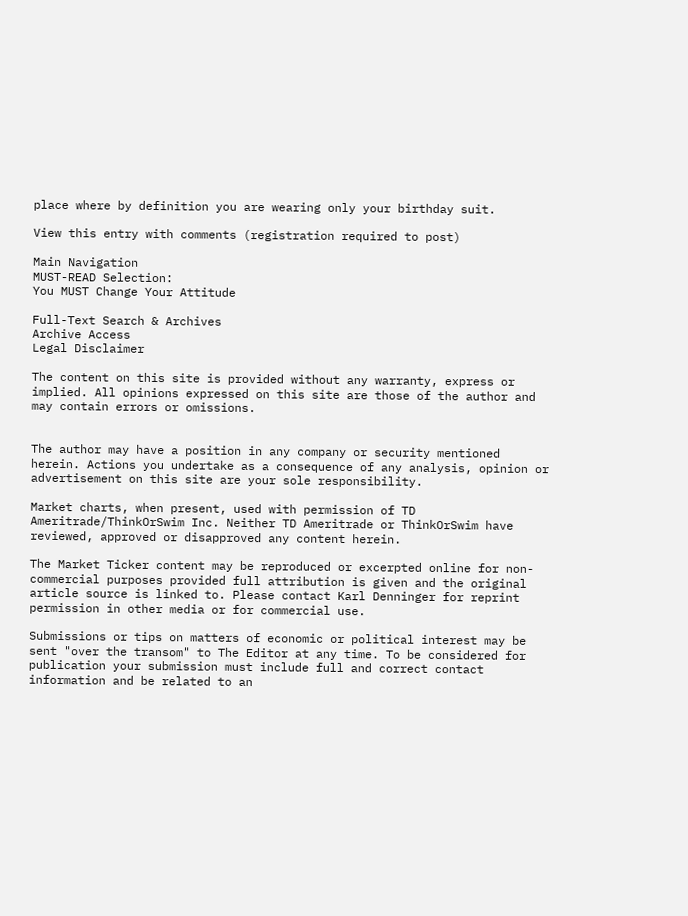place where by definition you are wearing only your birthday suit.

View this entry with comments (registration required to post)

Main Navigation
MUST-READ Selection:
You MUST Change Your Attitude

Full-Text Search & Archives
Archive Access
Legal Disclaimer

The content on this site is provided without any warranty, express or implied. All opinions expressed on this site are those of the author and may contain errors or omissions.


The author may have a position in any company or security mentioned herein. Actions you undertake as a consequence of any analysis, opinion or advertisement on this site are your sole responsibility.

Market charts, when present, used with permission of TD Ameritrade/ThinkOrSwim Inc. Neither TD Ameritrade or ThinkOrSwim have reviewed, approved or disapproved any content herein.

The Market Ticker content may be reproduced or excerpted online for non-commercial purposes provided full attribution is given and the original article source is linked to. Please contact Karl Denninger for reprint permission in other media or for commercial use.

Submissions or tips on matters of economic or political interest may be sent "over the transom" to The Editor at any time. To be considered for publication your submission must include full and correct contact information and be related to an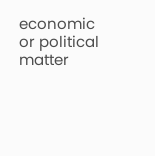economic or political matter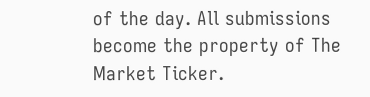of the day. All submissions become the property of The Market Ticker.